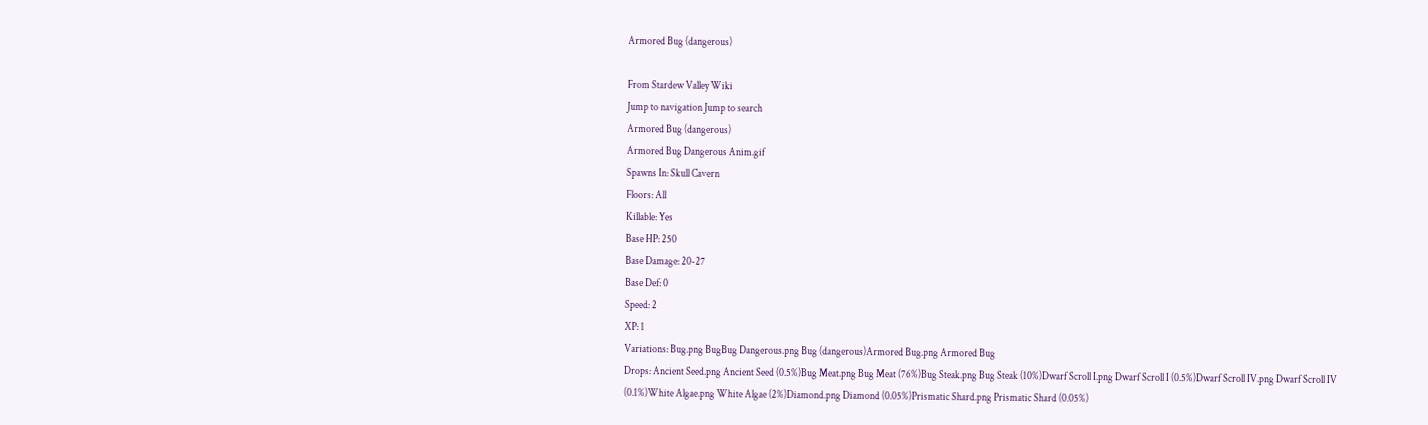Armored Bug (dangerous)

From Stardew Valley Wiki
Jump to navigation Jump to search
Armored Bug (dangerous)
Armored Bug Dangerous Anim.gif
Spawns In: Skull Cavern
Floors: All
Killable: Yes
Base HP: 250
Base Damage: 20-27
Base Def: 0
Speed: 2
XP: 1
Variations: Bug.png BugBug Dangerous.png Bug (dangerous)Armored Bug.png Armored Bug
Drops: Ancient Seed.png Ancient Seed (0.5%)Bug Meat.png Bug Meat (76%)Bug Steak.png Bug Steak (10%)Dwarf Scroll I.png Dwarf Scroll I (0.5%)Dwarf Scroll IV.png Dwarf Scroll IV (0.1%)White Algae.png White Algae (2%)Diamond.png Diamond (0.05%)Prismatic Shard.png Prismatic Shard (0.05%)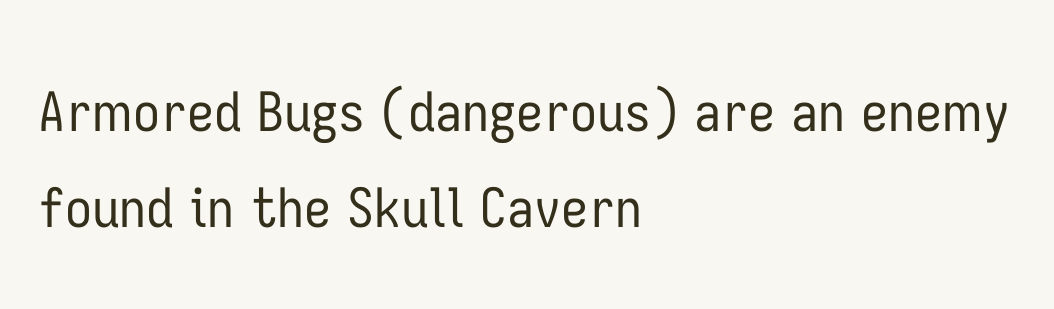Armored Bugs (dangerous) are an enemy found in the Skull Cavern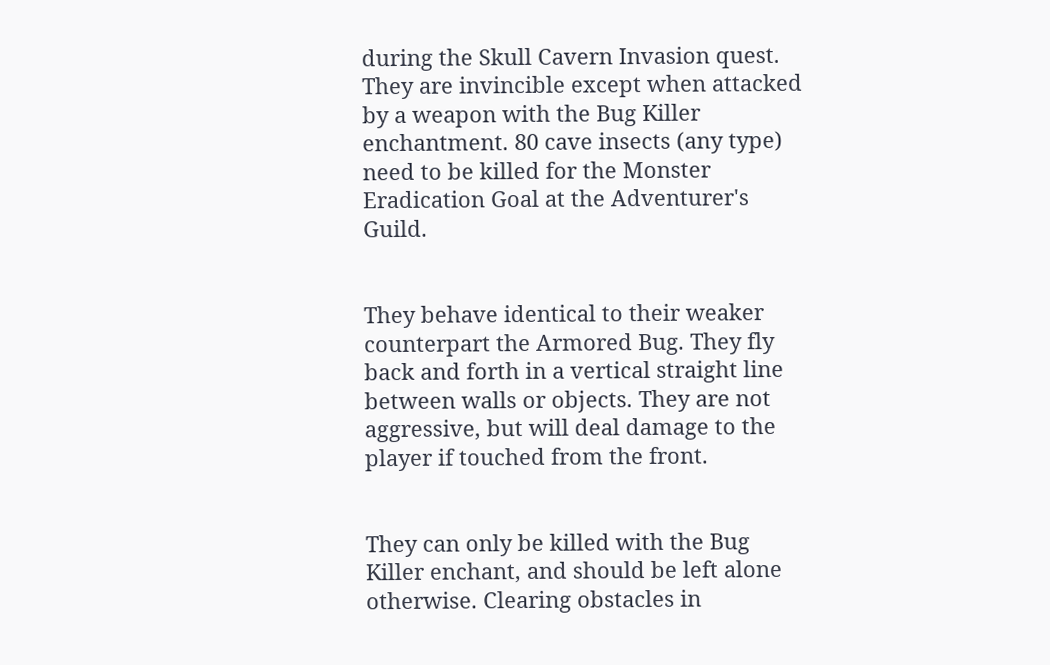during the Skull Cavern Invasion quest. They are invincible except when attacked by a weapon with the Bug Killer enchantment. 80 cave insects (any type) need to be killed for the Monster Eradication Goal at the Adventurer's Guild.


They behave identical to their weaker counterpart the Armored Bug. They fly back and forth in a vertical straight line between walls or objects. They are not aggressive, but will deal damage to the player if touched from the front.


They can only be killed with the Bug Killer enchant, and should be left alone otherwise. Clearing obstacles in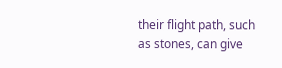their flight path, such as stones, can give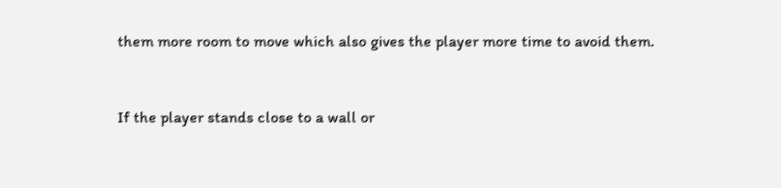them more room to move which also gives the player more time to avoid them.


If the player stands close to a wall or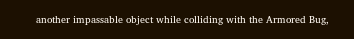another impassable object while colliding with the Armored Bug,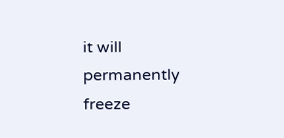it will permanently freeze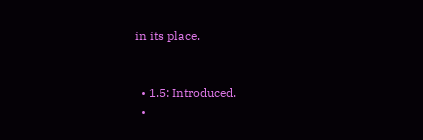in its place.


  • 1.5: Introduced.
  •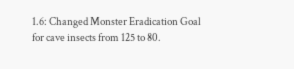1.6: Changed Monster Eradication Goal for cave insects from 125 to 80.